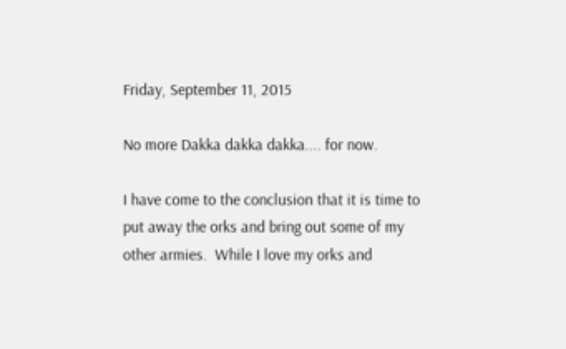Friday, September 11, 2015

No more Dakka dakka dakka.... for now.

I have come to the conclusion that it is time to put away the orks and bring out some of my other armies.  While I love my orks and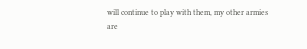will continue to play with them, my other armies are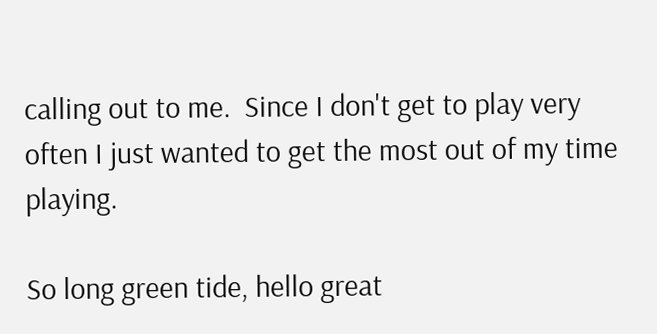calling out to me.  Since I don't get to play very often I just wanted to get the most out of my time playing.

So long green tide, hello great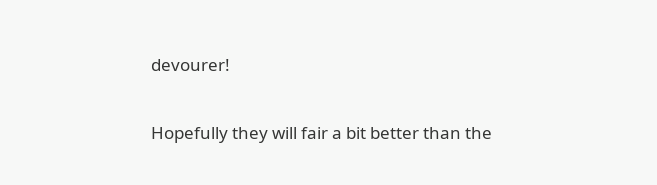devourer!

Hopefully they will fair a bit better than the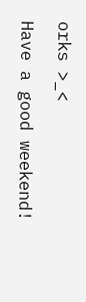orks >_<

Have a good weekend!